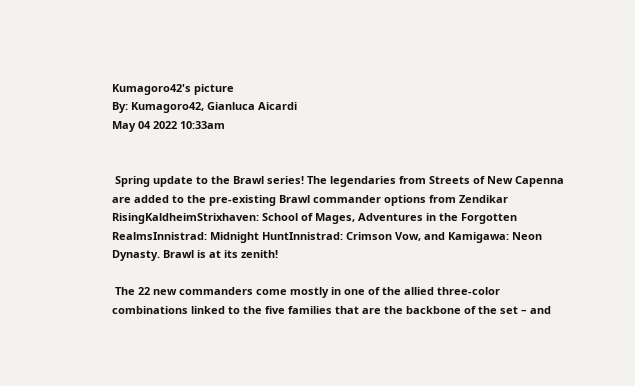Kumagoro42's picture
By: Kumagoro42, Gianluca Aicardi
May 04 2022 10:33am


 Spring update to the Brawl series! The legendaries from Streets of New Capenna are added to the pre-existing Brawl commander options from Zendikar RisingKaldheimStrixhaven: School of Mages, Adventures in the Forgotten RealmsInnistrad: Midnight HuntInnistrad: Crimson Vow, and Kamigawa: Neon Dynasty. Brawl is at its zenith!

 The 22 new commanders come mostly in one of the allied three-color combinations linked to the five families that are the backbone of the set – and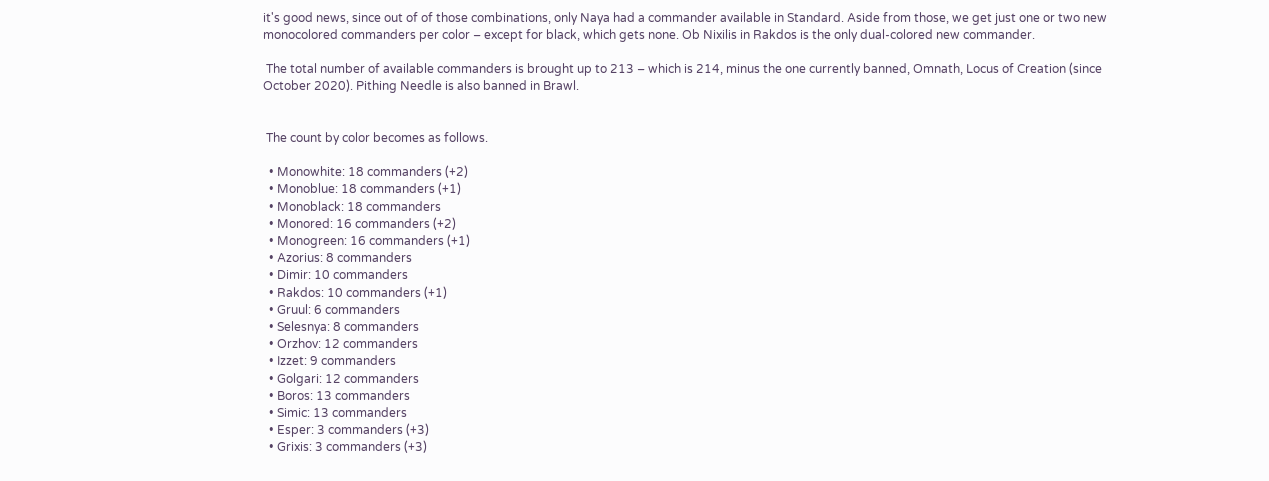it's good news, since out of of those combinations, only Naya had a commander available in Standard. Aside from those, we get just one or two new monocolored commanders per color – except for black, which gets none. Ob Nixilis in Rakdos is the only dual-colored new commander.

 The total number of available commanders is brought up to 213 – which is 214, minus the one currently banned, Omnath, Locus of Creation (since October 2020). Pithing Needle is also banned in Brawl.


 The count by color becomes as follows.

  • Monowhite: 18 commanders (+2)
  • Monoblue: 18 commanders (+1)
  • Monoblack: 18 commanders
  • Monored: 16 commanders (+2)
  • Monogreen: 16 commanders (+1)
  • Azorius: 8 commanders
  • Dimir: 10 commanders
  • Rakdos: 10 commanders (+1)
  • Gruul: 6 commanders
  • Selesnya: 8 commanders
  • Orzhov: 12 commanders
  • Izzet: 9 commanders
  • Golgari: 12 commanders
  • Boros: 13 commanders
  • Simic: 13 commanders
  • Esper: 3 commanders (+3)
  • Grixis: 3 commanders (+3)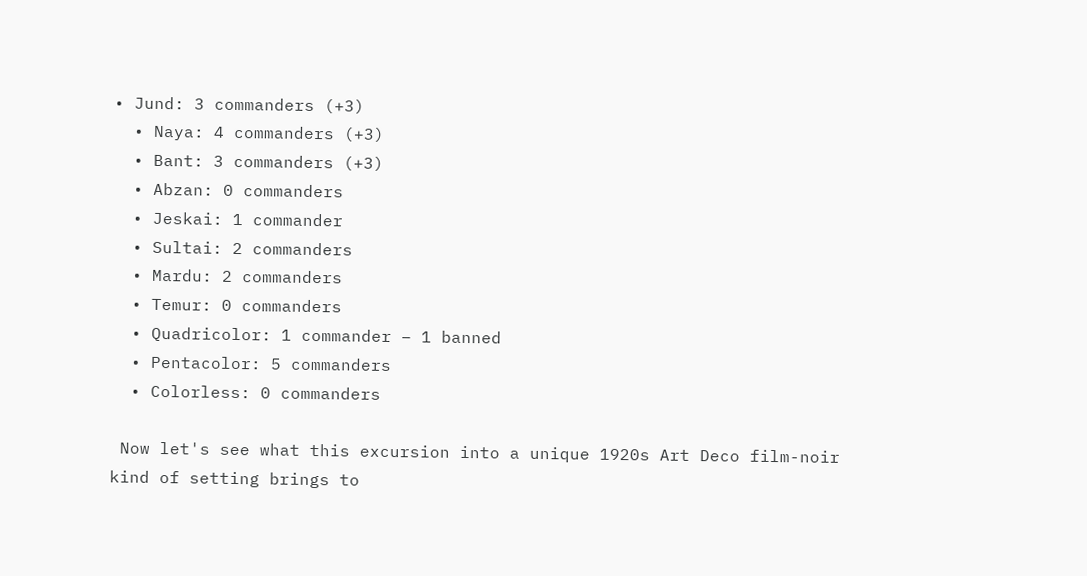• Jund: 3 commanders (+3)
  • Naya: 4 commanders (+3)
  • Bant: 3 commanders (+3)
  • Abzan: 0 commanders
  • Jeskai: 1 commander
  • Sultai: 2 commanders
  • Mardu: 2 commanders
  • Temur: 0 commanders
  • Quadricolor: 1 commander – 1 banned
  • Pentacolor: 5 commanders
  • Colorless: 0 commanders

 Now let's see what this excursion into a unique 1920s Art Deco film-noir kind of setting brings to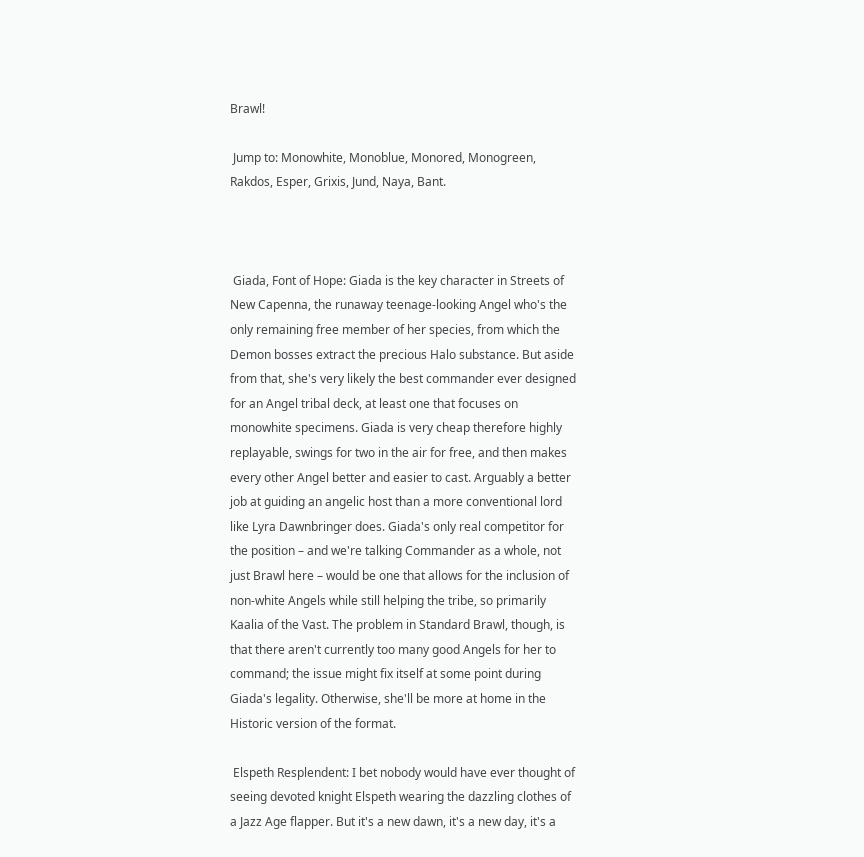Brawl!

 Jump to: Monowhite, Monoblue, Monored, Monogreen, Rakdos, Esper, Grixis, Jund, Naya, Bant.



 Giada, Font of Hope: Giada is the key character in Streets of New Capenna, the runaway teenage-looking Angel who's the only remaining free member of her species, from which the Demon bosses extract the precious Halo substance. But aside from that, she's very likely the best commander ever designed for an Angel tribal deck, at least one that focuses on monowhite specimens. Giada is very cheap therefore highly replayable, swings for two in the air for free, and then makes every other Angel better and easier to cast. Arguably a better job at guiding an angelic host than a more conventional lord like Lyra Dawnbringer does. Giada's only real competitor for the position – and we're talking Commander as a whole, not just Brawl here – would be one that allows for the inclusion of non-white Angels while still helping the tribe, so primarily Kaalia of the Vast. The problem in Standard Brawl, though, is that there aren't currently too many good Angels for her to command; the issue might fix itself at some point during Giada's legality. Otherwise, she'll be more at home in the Historic version of the format.

 Elspeth Resplendent: I bet nobody would have ever thought of seeing devoted knight Elspeth wearing the dazzling clothes of a Jazz Age flapper. But it's a new dawn, it's a new day, it's a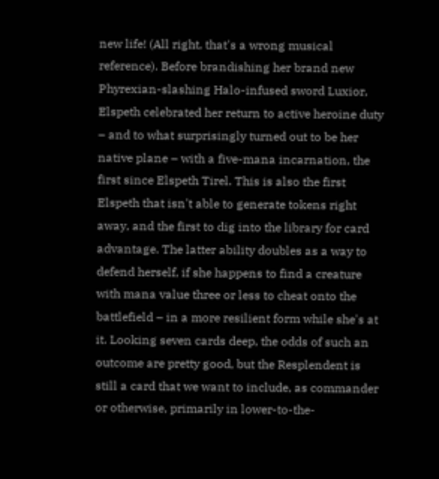new life! (All right, that's a wrong musical reference). Before brandishing her brand new Phyrexian-slashing Halo-infused sword Luxior, Elspeth celebrated her return to active heroine duty – and to what surprisingly turned out to be her native plane – with a five-mana incarnation, the first since Elspeth Tirel. This is also the first Elspeth that isn't able to generate tokens right away, and the first to dig into the library for card advantage. The latter ability doubles as a way to defend herself, if she happens to find a creature with mana value three or less to cheat onto the battlefield – in a more resilient form while she's at it. Looking seven cards deep, the odds of such an outcome are pretty good, but the Resplendent is still a card that we want to include, as commander or otherwise, primarily in lower-to-the-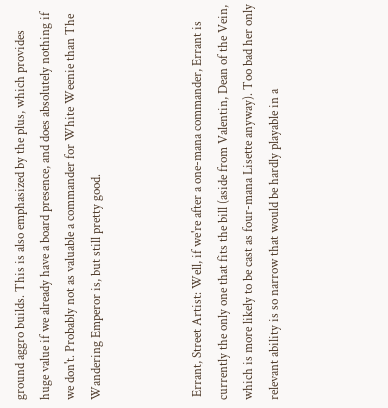ground aggro builds. This is also emphasized by the plus, which provides huge value if we already have a board presence, and does absolutely nothing if we don't. Probably not as valuable a commander for White Weenie than The Wandering Emperor is, but still pretty good.



 Errant, Street Artist: Well, if we're after a one-mana commander, Errant is currently the only one that fits the bill (aside from Valentin, Dean of the Vein, which is more likely to be cast as four-mana Lisette anyway). Too bad her only relevant ability is so narrow that would be hardly playable in a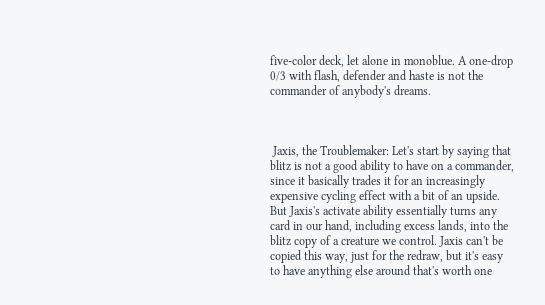five-color deck, let alone in monoblue. A one-drop 0/3 with flash, defender and haste is not the commander of anybody's dreams.



 Jaxis, the Troublemaker: Let's start by saying that blitz is not a good ability to have on a commander, since it basically trades it for an increasingly expensive cycling effect with a bit of an upside. But Jaxis's activate ability essentially turns any card in our hand, including excess lands, into the blitz copy of a creature we control. Jaxis can't be copied this way, just for the redraw, but it's easy to have anything else around that's worth one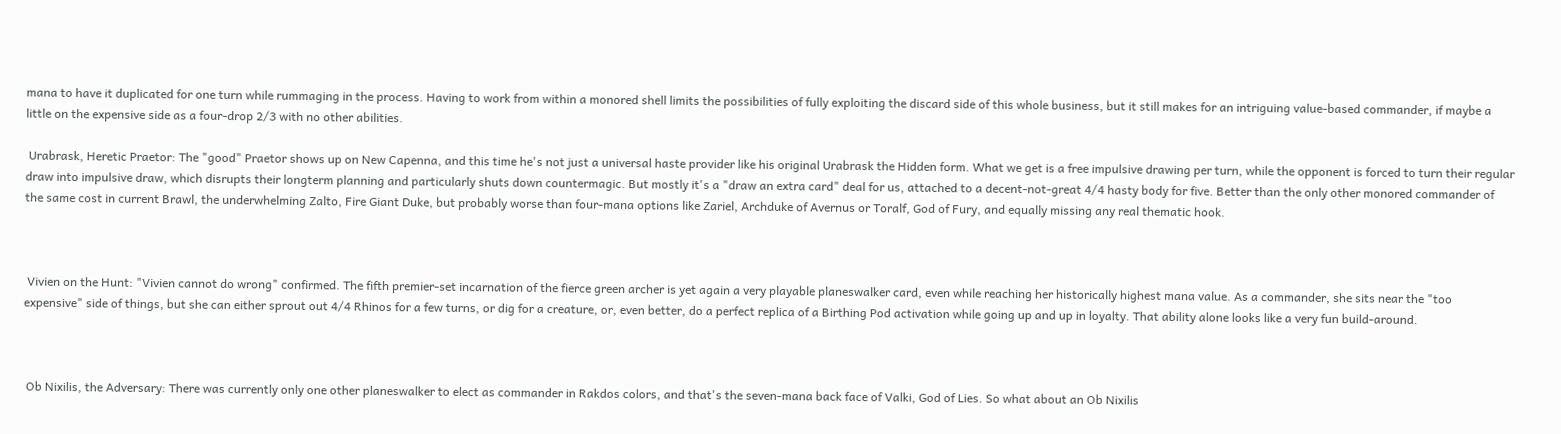mana to have it duplicated for one turn while rummaging in the process. Having to work from within a monored shell limits the possibilities of fully exploiting the discard side of this whole business, but it still makes for an intriguing value-based commander, if maybe a little on the expensive side as a four-drop 2/3 with no other abilities.

 Urabrask, Heretic Praetor: The "good" Praetor shows up on New Capenna, and this time he's not just a universal haste provider like his original Urabrask the Hidden form. What we get is a free impulsive drawing per turn, while the opponent is forced to turn their regular draw into impulsive draw, which disrupts their longterm planning and particularly shuts down countermagic. But mostly it's a "draw an extra card" deal for us, attached to a decent-not-great 4/4 hasty body for five. Better than the only other monored commander of the same cost in current Brawl, the underwhelming Zalto, Fire Giant Duke, but probably worse than four-mana options like Zariel, Archduke of Avernus or Toralf, God of Fury, and equally missing any real thematic hook.



 Vivien on the Hunt: "Vivien cannot do wrong" confirmed. The fifth premier-set incarnation of the fierce green archer is yet again a very playable planeswalker card, even while reaching her historically highest mana value. As a commander, she sits near the "too expensive" side of things, but she can either sprout out 4/4 Rhinos for a few turns, or dig for a creature, or, even better, do a perfect replica of a Birthing Pod activation while going up and up in loyalty. That ability alone looks like a very fun build-around.



 Ob Nixilis, the Adversary: There was currently only one other planeswalker to elect as commander in Rakdos colors, and that's the seven-mana back face of Valki, God of Lies. So what about an Ob Nixilis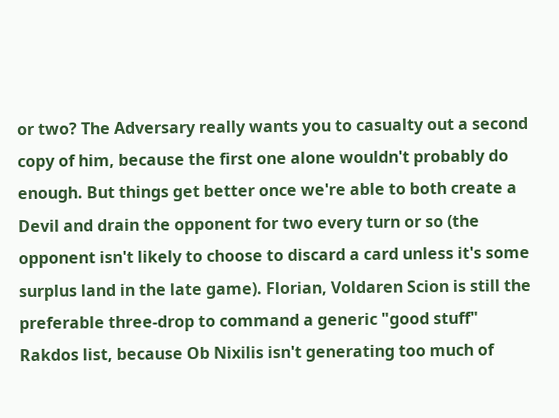or two? The Adversary really wants you to casualty out a second copy of him, because the first one alone wouldn't probably do enough. But things get better once we're able to both create a Devil and drain the opponent for two every turn or so (the opponent isn't likely to choose to discard a card unless it's some surplus land in the late game). Florian, Voldaren Scion is still the preferable three-drop to command a generic "good stuff" Rakdos list, because Ob Nixilis isn't generating too much of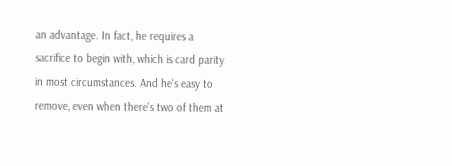an advantage. In fact, he requires a sacrifice to begin with, which is card parity in most circumstances. And he's easy to remove, even when there's two of them at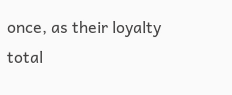once, as their loyalty total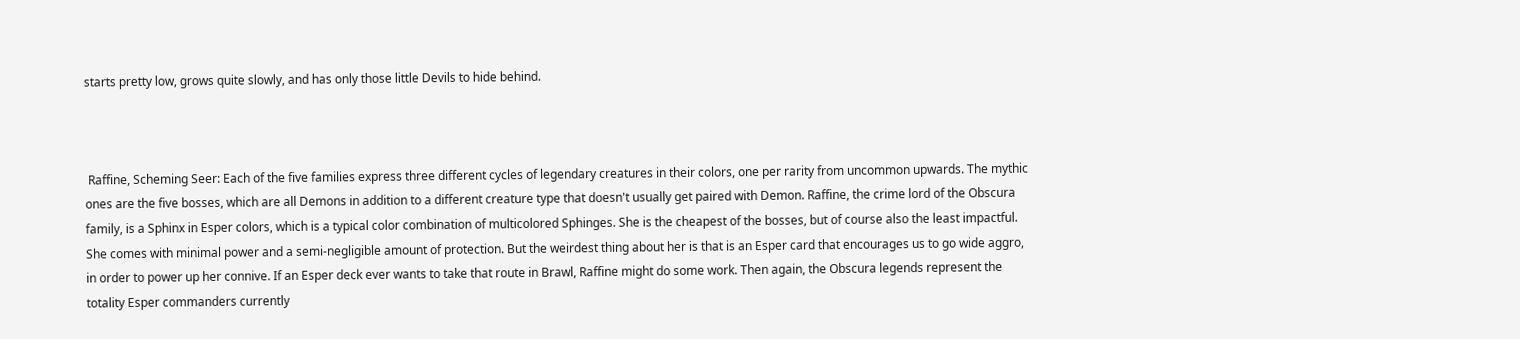starts pretty low, grows quite slowly, and has only those little Devils to hide behind.



 Raffine, Scheming Seer: Each of the five families express three different cycles of legendary creatures in their colors, one per rarity from uncommon upwards. The mythic ones are the five bosses, which are all Demons in addition to a different creature type that doesn't usually get paired with Demon. Raffine, the crime lord of the Obscura family, is a Sphinx in Esper colors, which is a typical color combination of multicolored Sphinges. She is the cheapest of the bosses, but of course also the least impactful. She comes with minimal power and a semi-negligible amount of protection. But the weirdest thing about her is that is an Esper card that encourages us to go wide aggro, in order to power up her connive. If an Esper deck ever wants to take that route in Brawl, Raffine might do some work. Then again, the Obscura legends represent the totality Esper commanders currently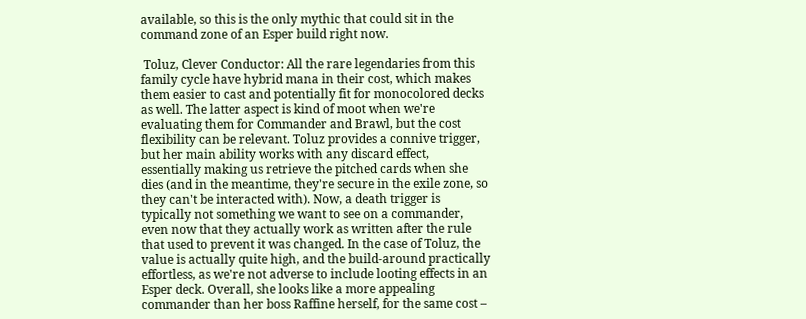available, so this is the only mythic that could sit in the command zone of an Esper build right now.

 Toluz, Clever Conductor: All the rare legendaries from this family cycle have hybrid mana in their cost, which makes them easier to cast and potentially fit for monocolored decks as well. The latter aspect is kind of moot when we're evaluating them for Commander and Brawl, but the cost flexibility can be relevant. Toluz provides a connive trigger, but her main ability works with any discard effect, essentially making us retrieve the pitched cards when she dies (and in the meantime, they're secure in the exile zone, so they can't be interacted with). Now, a death trigger is typically not something we want to see on a commander, even now that they actually work as written after the rule that used to prevent it was changed. In the case of Toluz, the value is actually quite high, and the build-around practically effortless, as we're not adverse to include looting effects in an Esper deck. Overall, she looks like a more appealing commander than her boss Raffine herself, for the same cost –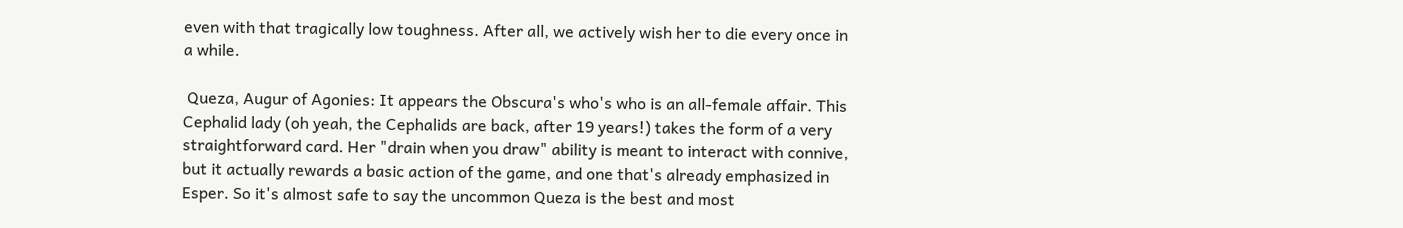even with that tragically low toughness. After all, we actively wish her to die every once in a while.

 Queza, Augur of Agonies: It appears the Obscura's who's who is an all-female affair. This Cephalid lady (oh yeah, the Cephalids are back, after 19 years!) takes the form of a very straightforward card. Her "drain when you draw" ability is meant to interact with connive, but it actually rewards a basic action of the game, and one that's already emphasized in Esper. So it's almost safe to say the uncommon Queza is the best and most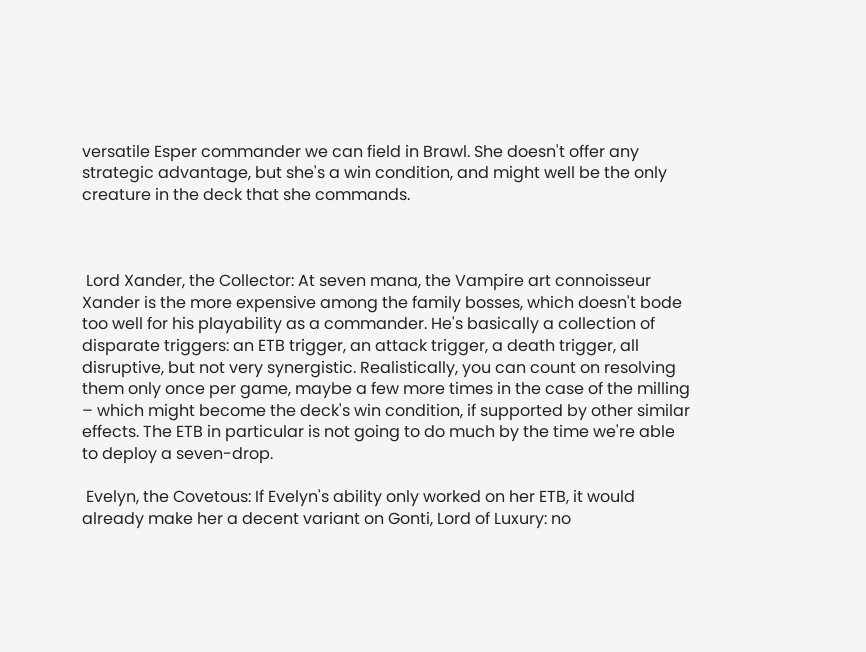versatile Esper commander we can field in Brawl. She doesn't offer any strategic advantage, but she's a win condition, and might well be the only creature in the deck that she commands.



 Lord Xander, the Collector: At seven mana, the Vampire art connoisseur Xander is the more expensive among the family bosses, which doesn't bode too well for his playability as a commander. He's basically a collection of disparate triggers: an ETB trigger, an attack trigger, a death trigger, all disruptive, but not very synergistic. Realistically, you can count on resolving them only once per game, maybe a few more times in the case of the milling – which might become the deck's win condition, if supported by other similar effects. The ETB in particular is not going to do much by the time we're able to deploy a seven-drop.

 Evelyn, the Covetous: If Evelyn's ability only worked on her ETB, it would already make her a decent variant on Gonti, Lord of Luxury: no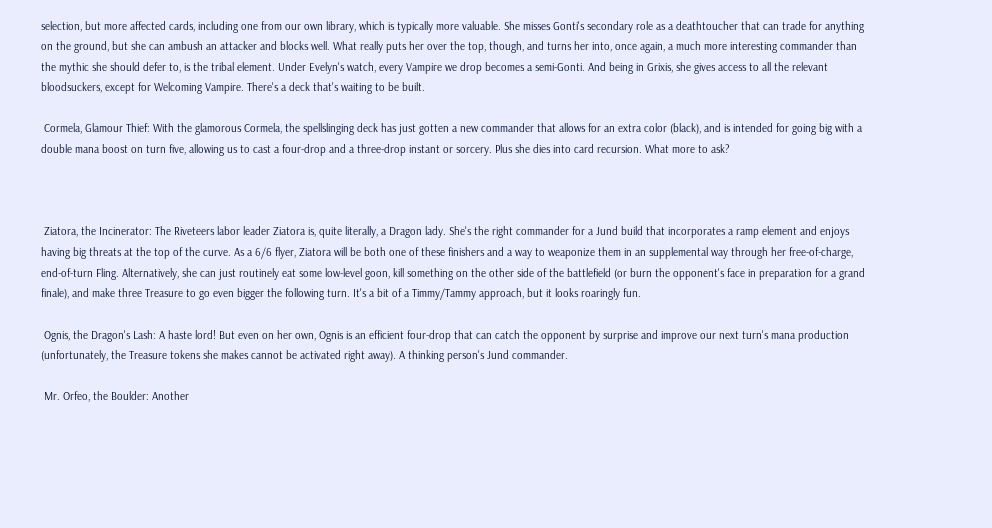selection, but more affected cards, including one from our own library, which is typically more valuable. She misses Gonti's secondary role as a deathtoucher that can trade for anything on the ground, but she can ambush an attacker and blocks well. What really puts her over the top, though, and turns her into, once again, a much more interesting commander than the mythic she should defer to, is the tribal element. Under Evelyn's watch, every Vampire we drop becomes a semi-Gonti. And being in Grixis, she gives access to all the relevant bloodsuckers, except for Welcoming Vampire. There's a deck that's waiting to be built.

 Cormela, Glamour Thief: With the glamorous Cormela, the spellslinging deck has just gotten a new commander that allows for an extra color (black), and is intended for going big with a double mana boost on turn five, allowing us to cast a four-drop and a three-drop instant or sorcery. Plus she dies into card recursion. What more to ask?



 Ziatora, the Incinerator: The Riveteers labor leader Ziatora is, quite literally, a Dragon lady. She's the right commander for a Jund build that incorporates a ramp element and enjoys having big threats at the top of the curve. As a 6/6 flyer, Ziatora will be both one of these finishers and a way to weaponize them in an supplemental way through her free-of-charge, end-of-turn Fling. Alternatively, she can just routinely eat some low-level goon, kill something on the other side of the battlefield (or burn the opponent's face in preparation for a grand finale), and make three Treasure to go even bigger the following turn. It's a bit of a Timmy/Tammy approach, but it looks roaringly fun.

 Ognis, the Dragon's Lash: A haste lord! But even on her own, Ognis is an efficient four-drop that can catch the opponent by surprise and improve our next turn's mana production (unfortunately, the Treasure tokens she makes cannot be activated right away). A thinking person's Jund commander.

 Mr. Orfeo, the Boulder: Another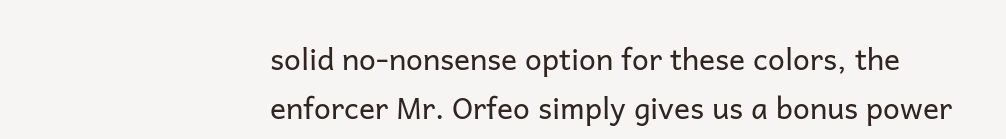solid no-nonsense option for these colors, the enforcer Mr. Orfeo simply gives us a bonus power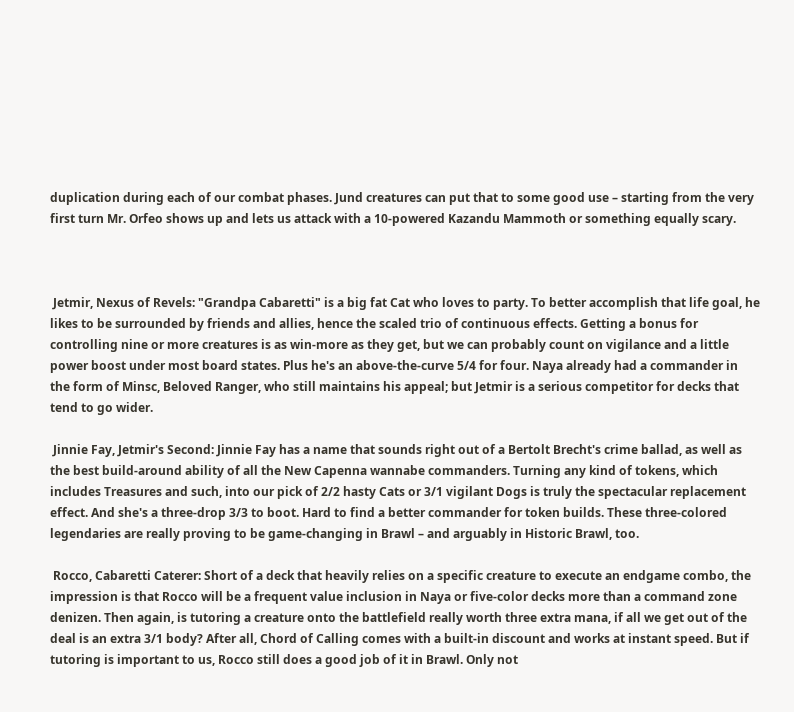duplication during each of our combat phases. Jund creatures can put that to some good use – starting from the very first turn Mr. Orfeo shows up and lets us attack with a 10-powered Kazandu Mammoth or something equally scary.



 Jetmir, Nexus of Revels: "Grandpa Cabaretti" is a big fat Cat who loves to party. To better accomplish that life goal, he likes to be surrounded by friends and allies, hence the scaled trio of continuous effects. Getting a bonus for controlling nine or more creatures is as win-more as they get, but we can probably count on vigilance and a little power boost under most board states. Plus he's an above-the-curve 5/4 for four. Naya already had a commander in the form of Minsc, Beloved Ranger, who still maintains his appeal; but Jetmir is a serious competitor for decks that tend to go wider.

 Jinnie Fay, Jetmir's Second: Jinnie Fay has a name that sounds right out of a Bertolt Brecht's crime ballad, as well as the best build-around ability of all the New Capenna wannabe commanders. Turning any kind of tokens, which includes Treasures and such, into our pick of 2/2 hasty Cats or 3/1 vigilant Dogs is truly the spectacular replacement effect. And she's a three-drop 3/3 to boot. Hard to find a better commander for token builds. These three-colored legendaries are really proving to be game-changing in Brawl – and arguably in Historic Brawl, too.

 Rocco, Cabaretti Caterer: Short of a deck that heavily relies on a specific creature to execute an endgame combo, the impression is that Rocco will be a frequent value inclusion in Naya or five-color decks more than a command zone denizen. Then again, is tutoring a creature onto the battlefield really worth three extra mana, if all we get out of the deal is an extra 3/1 body? After all, Chord of Calling comes with a built-in discount and works at instant speed. But if tutoring is important to us, Rocco still does a good job of it in Brawl. Only not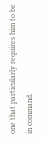one that particularly requires him to be in command.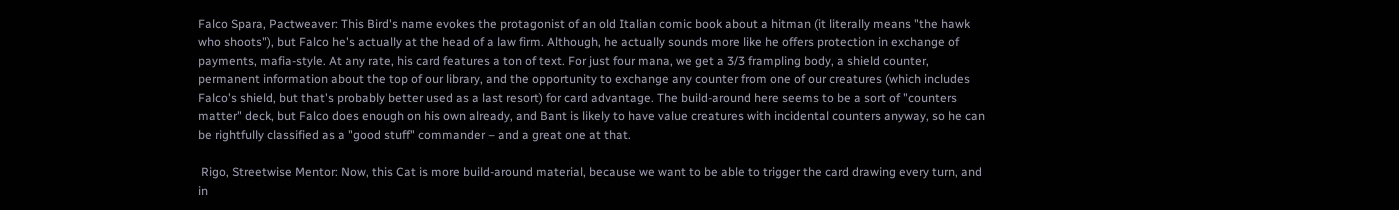Falco Spara, Pactweaver: This Bird's name evokes the protagonist of an old Italian comic book about a hitman (it literally means "the hawk who shoots"), but Falco he's actually at the head of a law firm. Although, he actually sounds more like he offers protection in exchange of payments, mafia-style. At any rate, his card features a ton of text. For just four mana, we get a 3/3 frampling body, a shield counter, permanent information about the top of our library, and the opportunity to exchange any counter from one of our creatures (which includes Falco's shield, but that's probably better used as a last resort) for card advantage. The build-around here seems to be a sort of "counters matter" deck, but Falco does enough on his own already, and Bant is likely to have value creatures with incidental counters anyway, so he can be rightfully classified as a "good stuff" commander – and a great one at that.

 Rigo, Streetwise Mentor: Now, this Cat is more build-around material, because we want to be able to trigger the card drawing every turn, and in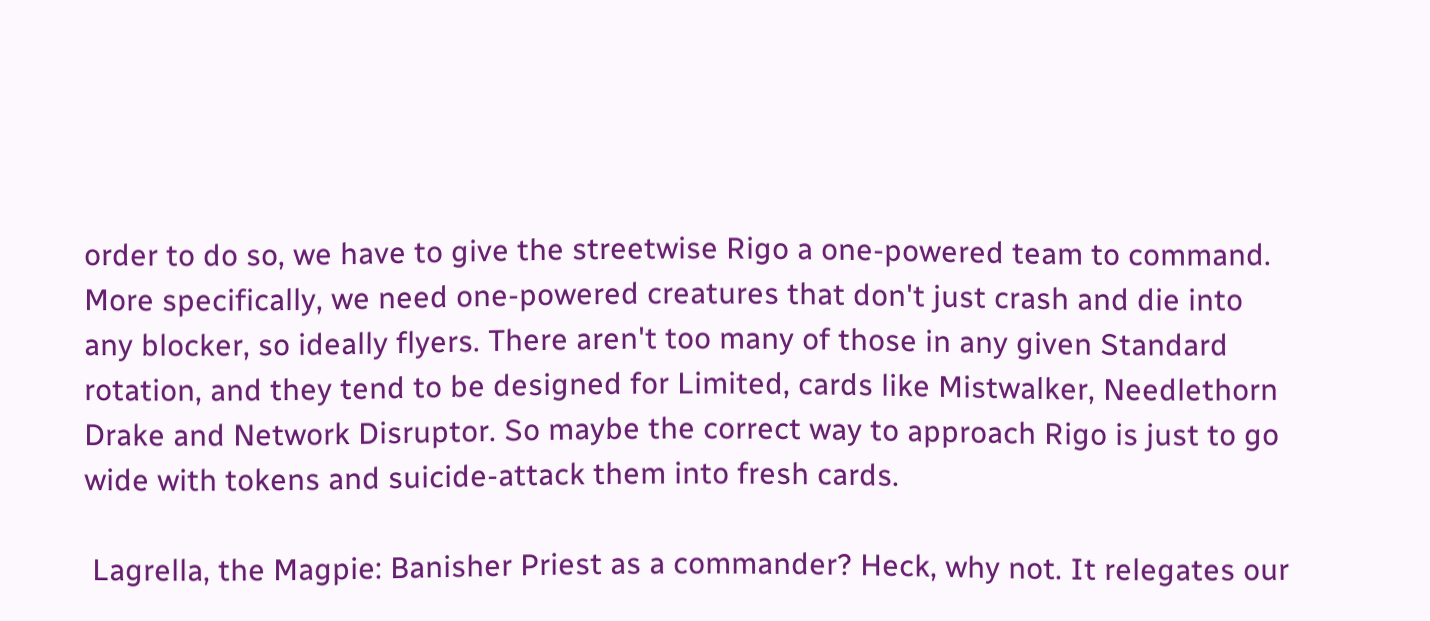order to do so, we have to give the streetwise Rigo a one-powered team to command. More specifically, we need one-powered creatures that don't just crash and die into any blocker, so ideally flyers. There aren't too many of those in any given Standard rotation, and they tend to be designed for Limited, cards like Mistwalker, Needlethorn Drake and Network Disruptor. So maybe the correct way to approach Rigo is just to go wide with tokens and suicide-attack them into fresh cards.

 Lagrella, the Magpie: Banisher Priest as a commander? Heck, why not. It relegates our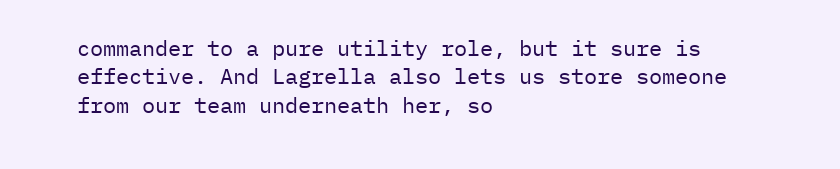commander to a pure utility role, but it sure is effective. And Lagrella also lets us store someone from our team underneath her, so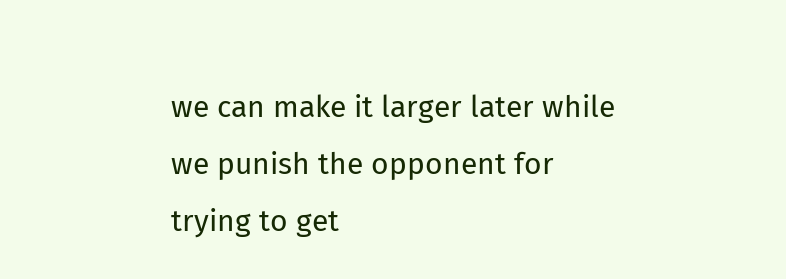we can make it larger later while we punish the opponent for trying to get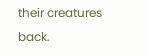their creatures back.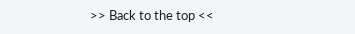>> Back to the top <<